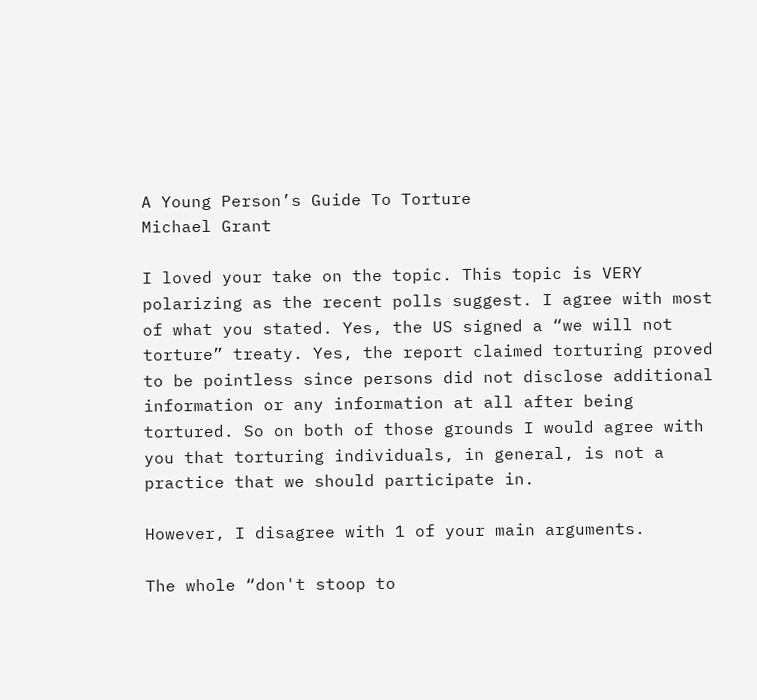A Young Person’s Guide To Torture
Michael Grant

I loved your take on the topic. This topic is VERY polarizing as the recent polls suggest. I agree with most of what you stated. Yes, the US signed a “we will not torture” treaty. Yes, the report claimed torturing proved to be pointless since persons did not disclose additional information or any information at all after being tortured. So on both of those grounds I would agree with you that torturing individuals, in general, is not a practice that we should participate in.

However, I disagree with 1 of your main arguments.

The whole “don't stoop to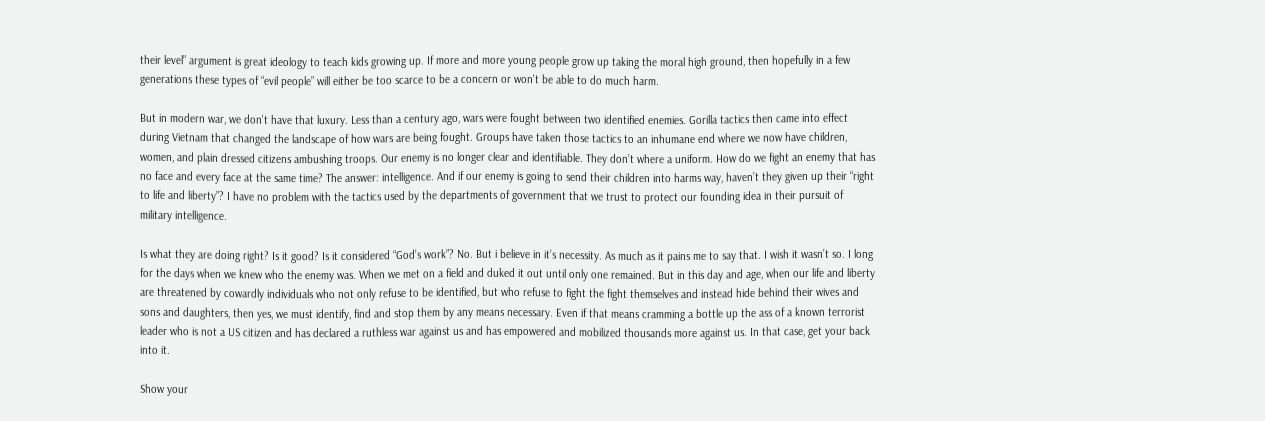their level” argument is great ideology to teach kids growing up. If more and more young people grow up taking the moral high ground, then hopefully in a few generations these types of “evil people” will either be too scarce to be a concern or won't be able to do much harm.

But in modern war, we don't have that luxury. Less than a century ago, wars were fought between two identified enemies. Gorilla tactics then came into effect during Vietnam that changed the landscape of how wars are being fought. Groups have taken those tactics to an inhumane end where we now have children, women, and plain dressed citizens ambushing troops. Our enemy is no longer clear and identifiable. They don’t where a uniform. How do we fight an enemy that has no face and every face at the same time? The answer: intelligence. And if our enemy is going to send their children into harms way, haven’t they given up their “right to life and liberty”? I have no problem with the tactics used by the departments of government that we trust to protect our founding idea in their pursuit of military intelligence.

Is what they are doing right? Is it good? Is it considered “God’s work”? No. But i believe in it’s necessity. As much as it pains me to say that. I wish it wasn’t so. I long for the days when we knew who the enemy was. When we met on a field and duked it out until only one remained. But in this day and age, when our life and liberty are threatened by cowardly individuals who not only refuse to be identified, but who refuse to fight the fight themselves and instead hide behind their wives and sons and daughters, then yes, we must identify, find and stop them by any means necessary. Even if that means cramming a bottle up the ass of a known terrorist leader who is not a US citizen and has declared a ruthless war against us and has empowered and mobilized thousands more against us. In that case, get your back into it.

Show your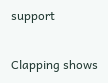support

Clapping shows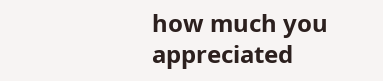how much you appreciated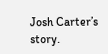Josh Carter’s story.